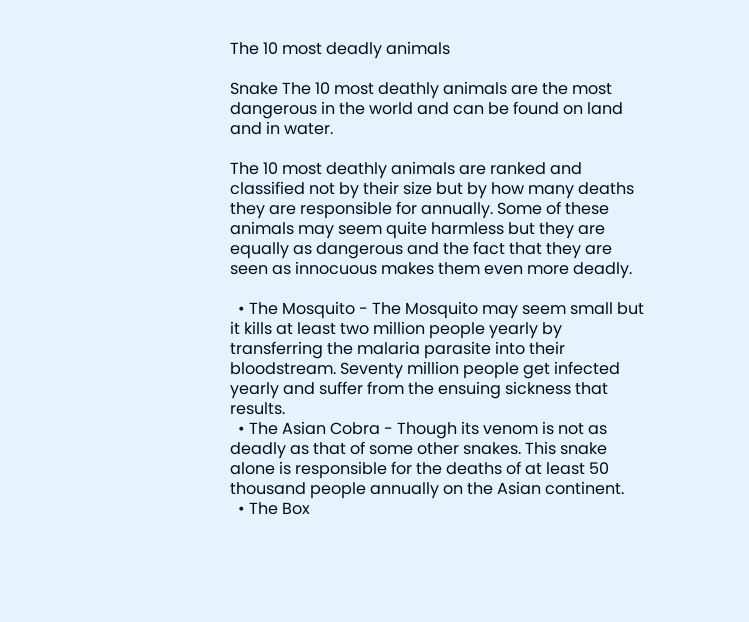The 10 most deadly animals

Snake The 10 most deathly animals are the most dangerous in the world and can be found on land and in water.

The 10 most deathly animals are ranked and classified not by their size but by how many deaths they are responsible for annually. Some of these animals may seem quite harmless but they are equally as dangerous and the fact that they are seen as innocuous makes them even more deadly.

  • The Mosquito - The Mosquito may seem small but it kills at least two million people yearly by transferring the malaria parasite into their bloodstream. Seventy million people get infected yearly and suffer from the ensuing sickness that results.
  • The Asian Cobra - Though its venom is not as deadly as that of some other snakes. This snake alone is responsible for the deaths of at least 50 thousand people annually on the Asian continent.
  • The Box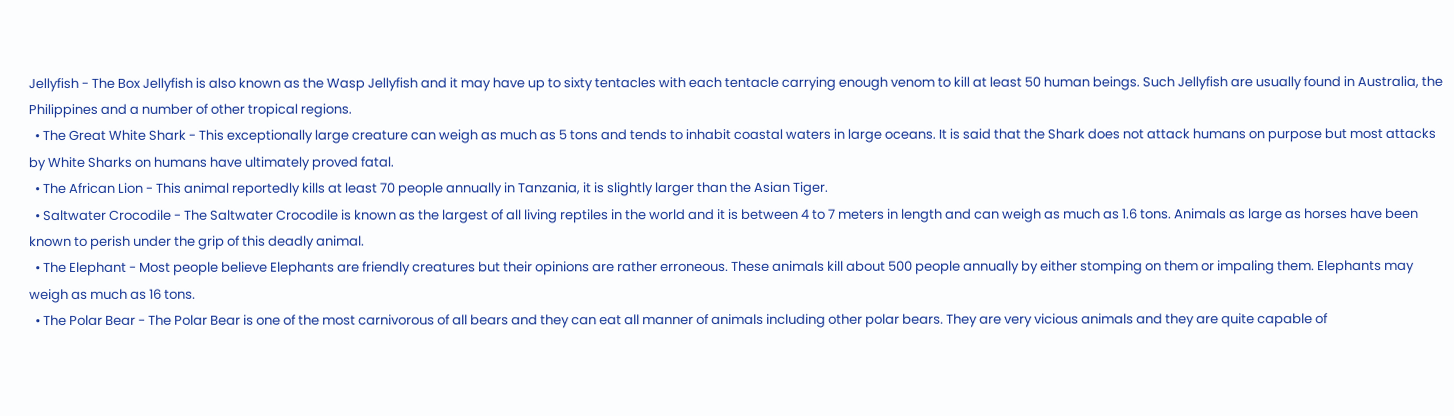Jellyfish - The Box Jellyfish is also known as the Wasp Jellyfish and it may have up to sixty tentacles with each tentacle carrying enough venom to kill at least 50 human beings. Such Jellyfish are usually found in Australia, the Philippines and a number of other tropical regions.
  • The Great White Shark - This exceptionally large creature can weigh as much as 5 tons and tends to inhabit coastal waters in large oceans. It is said that the Shark does not attack humans on purpose but most attacks by White Sharks on humans have ultimately proved fatal.
  • The African Lion - This animal reportedly kills at least 70 people annually in Tanzania, it is slightly larger than the Asian Tiger.
  • Saltwater Crocodile - The Saltwater Crocodile is known as the largest of all living reptiles in the world and it is between 4 to 7 meters in length and can weigh as much as 1.6 tons. Animals as large as horses have been known to perish under the grip of this deadly animal.
  • The Elephant - Most people believe Elephants are friendly creatures but their opinions are rather erroneous. These animals kill about 500 people annually by either stomping on them or impaling them. Elephants may weigh as much as 16 tons.
  • The Polar Bear - The Polar Bear is one of the most carnivorous of all bears and they can eat all manner of animals including other polar bears. They are very vicious animals and they are quite capable of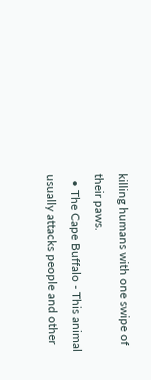killing humans with one swipe of their paws.
  • The Cape Buffalo - This animal usually attacks people and other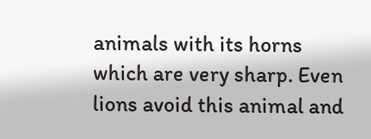animals with its horns which are very sharp. Even lions avoid this animal and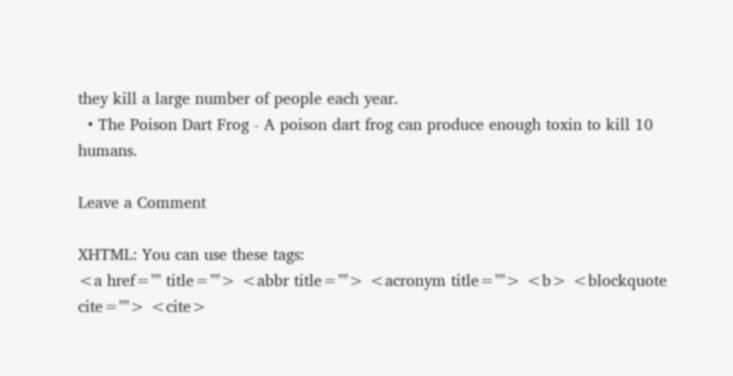they kill a large number of people each year.
  • The Poison Dart Frog - A poison dart frog can produce enough toxin to kill 10 humans.

Leave a Comment

XHTML: You can use these tags:
<a href="" title=""> <abbr title=""> <acronym title=""> <b> <blockquote cite=""> <cite>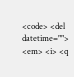<code> <del datetime=""> <em> <i> <q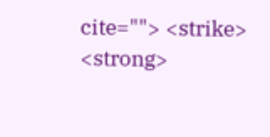cite=""> <strike> <strong>